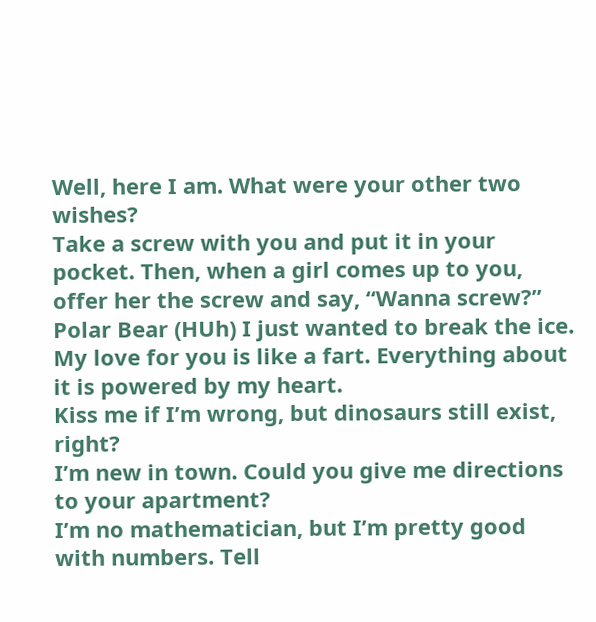Well, here I am. What were your other two wishes?
Take a screw with you and put it in your pocket. Then, when a girl comes up to you, offer her the screw and say, “Wanna screw?”
Polar Bear (HUh) I just wanted to break the ice.
My love for you is like a fart. Everything about it is powered by my heart.
Kiss me if I’m wrong, but dinosaurs still exist, right?
I’m new in town. Could you give me directions to your apartment?
I’m no mathematician, but I’m pretty good with numbers. Tell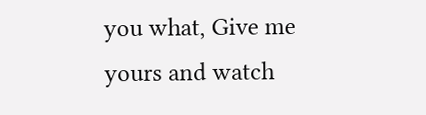you what, Give me yours and watch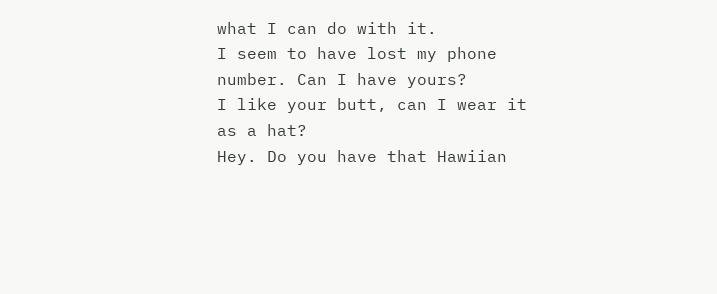what I can do with it.
I seem to have lost my phone number. Can I have yours?
I like your butt, can I wear it as a hat?
Hey. Do you have that Hawiian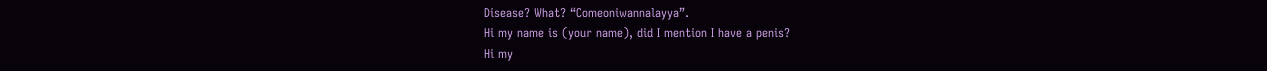Disease? What? “Comeoniwannalayya”.
Hi my name is (your name), did I mention I have a penis?
Hi my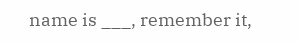name is ___, remember it,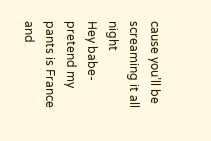cause you’ll be screaming it all night
Hey babe- pretend my pants is France and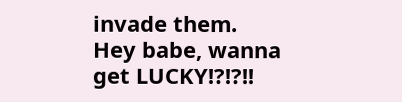invade them.
Hey babe, wanna get LUCKY!?!?!!